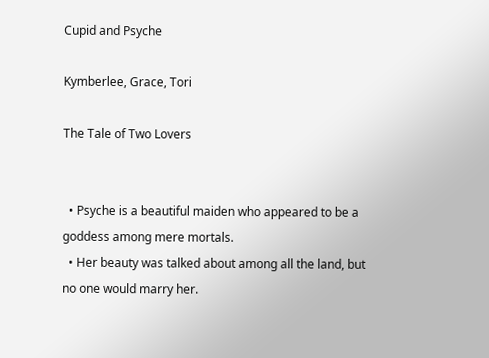Cupid and Psyche

Kymberlee, Grace, Tori

The Tale of Two Lovers


  • Psyche is a beautiful maiden who appeared to be a goddess among mere mortals.
  • Her beauty was talked about among all the land, but no one would marry her.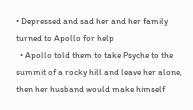• Depressed and sad her and her family turned to Apollo for help
  • Apollo told them to take Psyche to the summit of a rocky hill and leave her alone, then her husband would make himself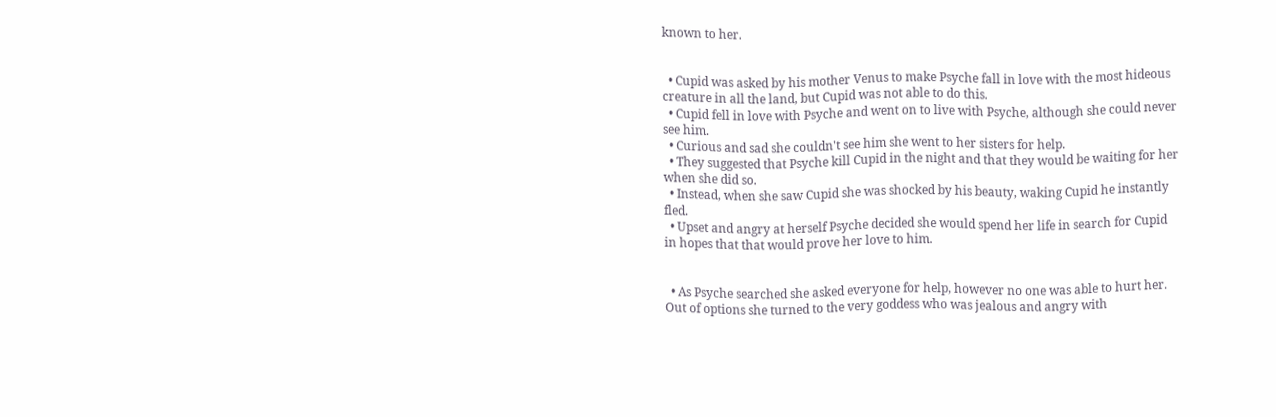known to her.


  • Cupid was asked by his mother Venus to make Psyche fall in love with the most hideous creature in all the land, but Cupid was not able to do this.
  • Cupid fell in love with Psyche and went on to live with Psyche, although she could never see him.
  • Curious and sad she couldn't see him she went to her sisters for help.
  • They suggested that Psyche kill Cupid in the night and that they would be waiting for her when she did so.
  • Instead, when she saw Cupid she was shocked by his beauty, waking Cupid he instantly fled.
  • Upset and angry at herself Psyche decided she would spend her life in search for Cupid in hopes that that would prove her love to him.


  • As Psyche searched she asked everyone for help, however no one was able to hurt her. Out of options she turned to the very goddess who was jealous and angry with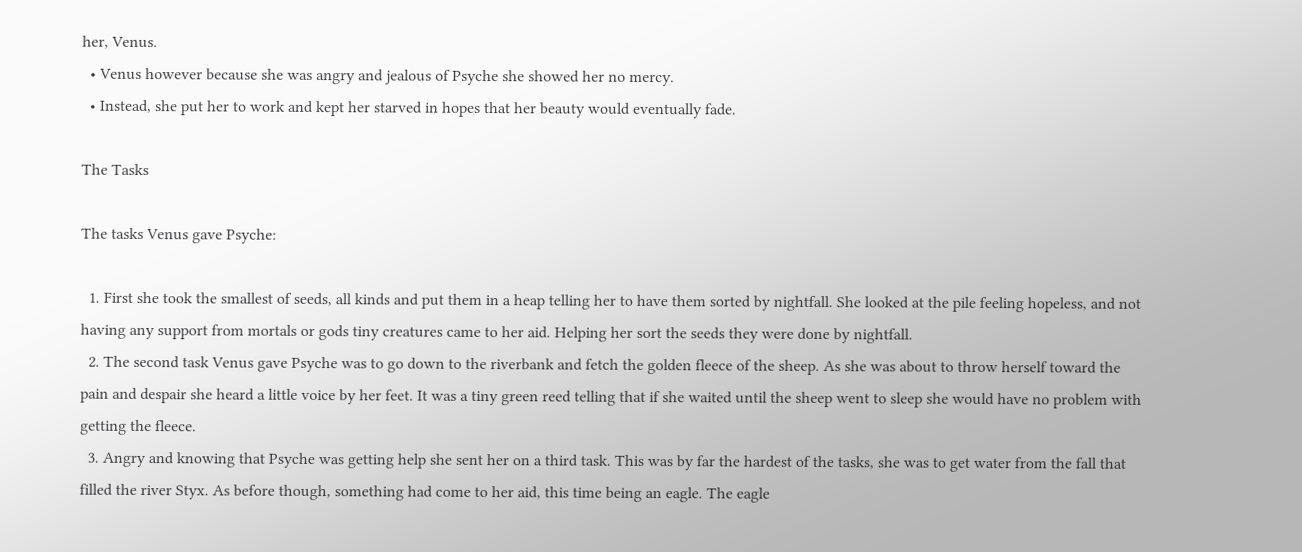her, Venus.
  • Venus however because she was angry and jealous of Psyche she showed her no mercy.
  • Instead, she put her to work and kept her starved in hopes that her beauty would eventually fade.

The Tasks

The tasks Venus gave Psyche:

  1. First she took the smallest of seeds, all kinds and put them in a heap telling her to have them sorted by nightfall. She looked at the pile feeling hopeless, and not having any support from mortals or gods tiny creatures came to her aid. Helping her sort the seeds they were done by nightfall.
  2. The second task Venus gave Psyche was to go down to the riverbank and fetch the golden fleece of the sheep. As she was about to throw herself toward the pain and despair she heard a little voice by her feet. It was a tiny green reed telling that if she waited until the sheep went to sleep she would have no problem with getting the fleece.
  3. Angry and knowing that Psyche was getting help she sent her on a third task. This was by far the hardest of the tasks, she was to get water from the fall that filled the river Styx. As before though, something had come to her aid, this time being an eagle. The eagle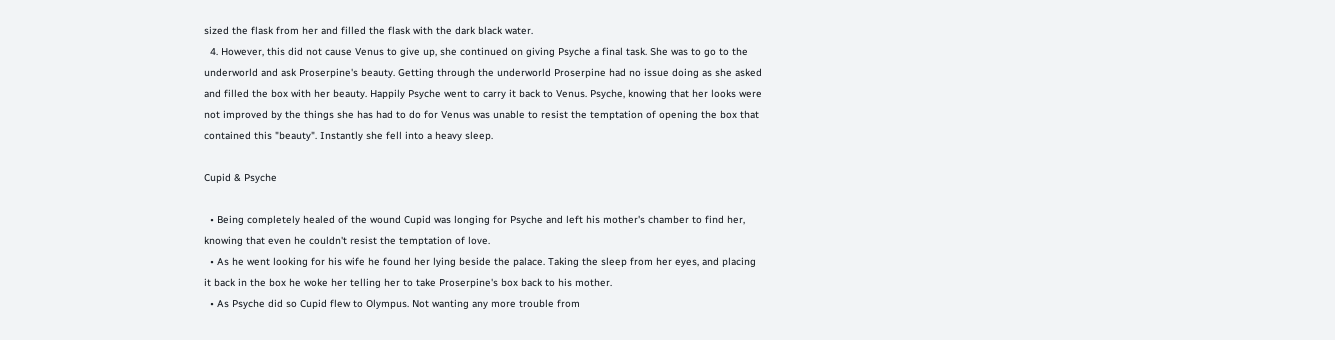sized the flask from her and filled the flask with the dark black water.
  4. However, this did not cause Venus to give up, she continued on giving Psyche a final task. She was to go to the underworld and ask Proserpine's beauty. Getting through the underworld Proserpine had no issue doing as she asked and filled the box with her beauty. Happily Psyche went to carry it back to Venus. Psyche, knowing that her looks were not improved by the things she has had to do for Venus was unable to resist the temptation of opening the box that contained this "beauty". Instantly she fell into a heavy sleep.

Cupid & Psyche

  • Being completely healed of the wound Cupid was longing for Psyche and left his mother's chamber to find her, knowing that even he couldn't resist the temptation of love.
  • As he went looking for his wife he found her lying beside the palace. Taking the sleep from her eyes, and placing it back in the box he woke her telling her to take Proserpine's box back to his mother.
  • As Psyche did so Cupid flew to Olympus. Not wanting any more trouble from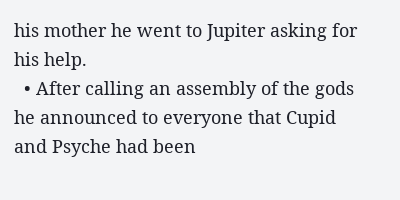his mother he went to Jupiter asking for his help.
  • After calling an assembly of the gods he announced to everyone that Cupid and Psyche had been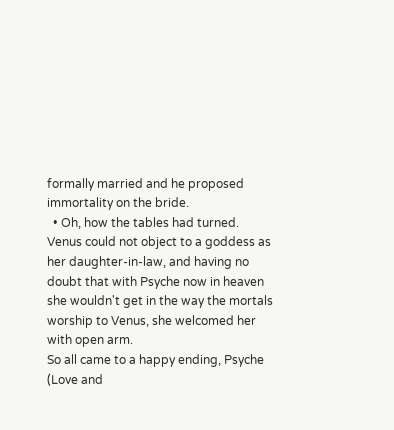formally married and he proposed immortality on the bride.
  • Oh, how the tables had turned. Venus could not object to a goddess as her daughter-in-law, and having no doubt that with Psyche now in heaven she wouldn't get in the way the mortals worship to Venus, she welcomed her with open arm.
So all came to a happy ending, Psyche (Love and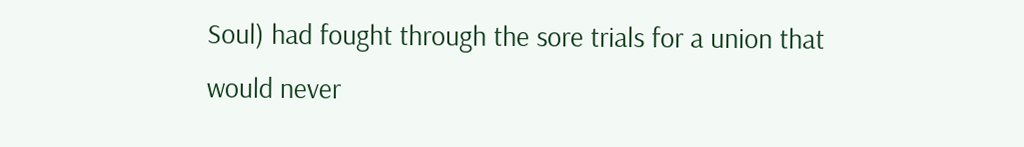Soul) had fought through the sore trials for a union that would never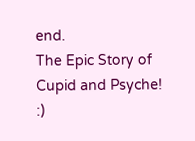end.
The Epic Story of Cupid and Psyche! :)